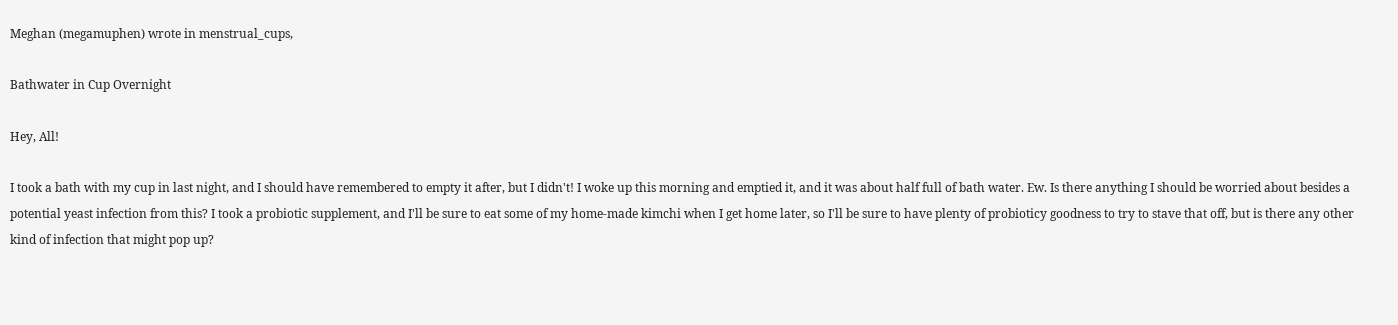Meghan (megamuphen) wrote in menstrual_cups,

Bathwater in Cup Overnight

Hey, All!

I took a bath with my cup in last night, and I should have remembered to empty it after, but I didn't! I woke up this morning and emptied it, and it was about half full of bath water. Ew. Is there anything I should be worried about besides a potential yeast infection from this? I took a probiotic supplement, and I'll be sure to eat some of my home-made kimchi when I get home later, so I'll be sure to have plenty of probioticy goodness to try to stave that off, but is there any other kind of infection that might pop up?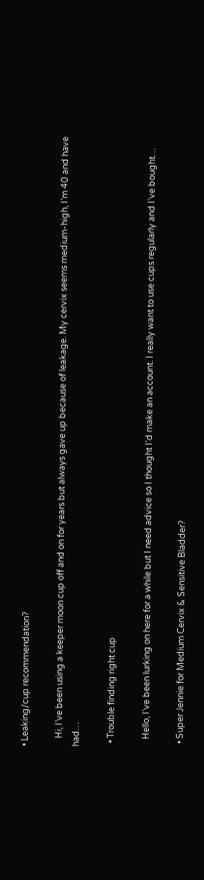• Leaking/cup recommendation?

    Hi, I’ve been using a keeper moon cup off and on for years but always gave up because of leakage. My cervix seems medium-high, I’m 40 and have had…

  • Trouble finding right cup

    Hello, I've been lurking on here for a while but I need advice so I thought I'd make an account. I really want to use cups regularly and I've bought…

  • Super Jennie for Medium Cervix & Sensitive Bladder?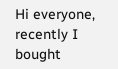Hi everyone, recently I bought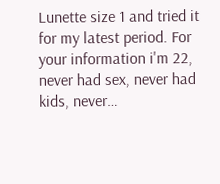Lunette size 1 and tried it for my latest period. For your information i'm 22, never had sex, never had kids, never…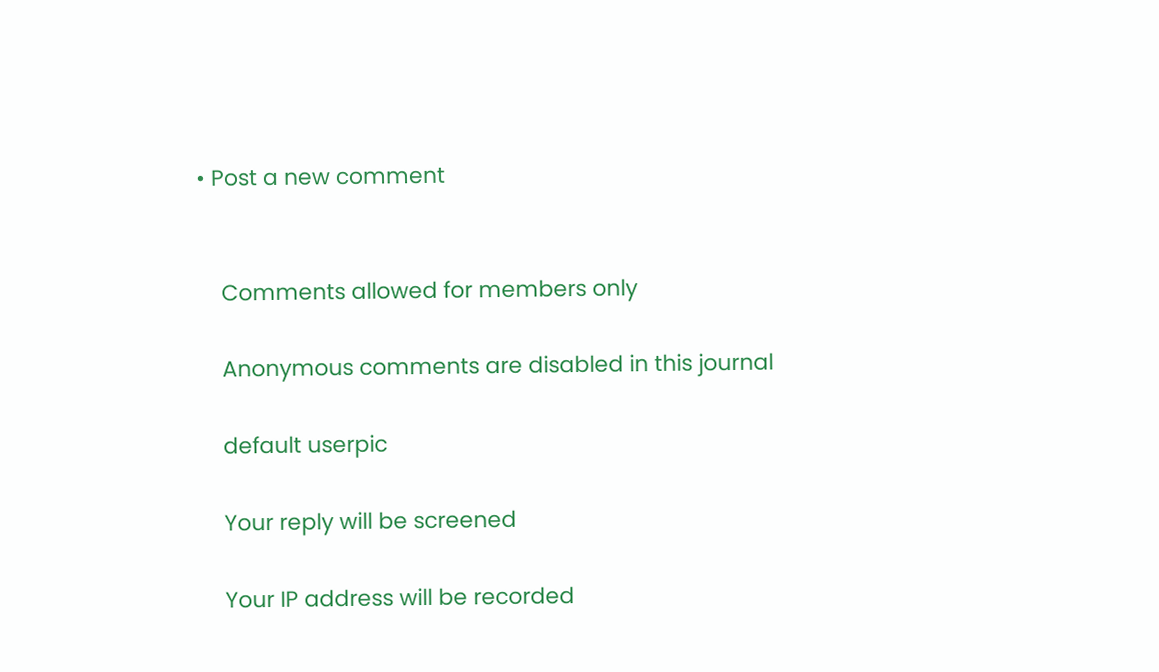• Post a new comment


    Comments allowed for members only

    Anonymous comments are disabled in this journal

    default userpic

    Your reply will be screened

    Your IP address will be recorded